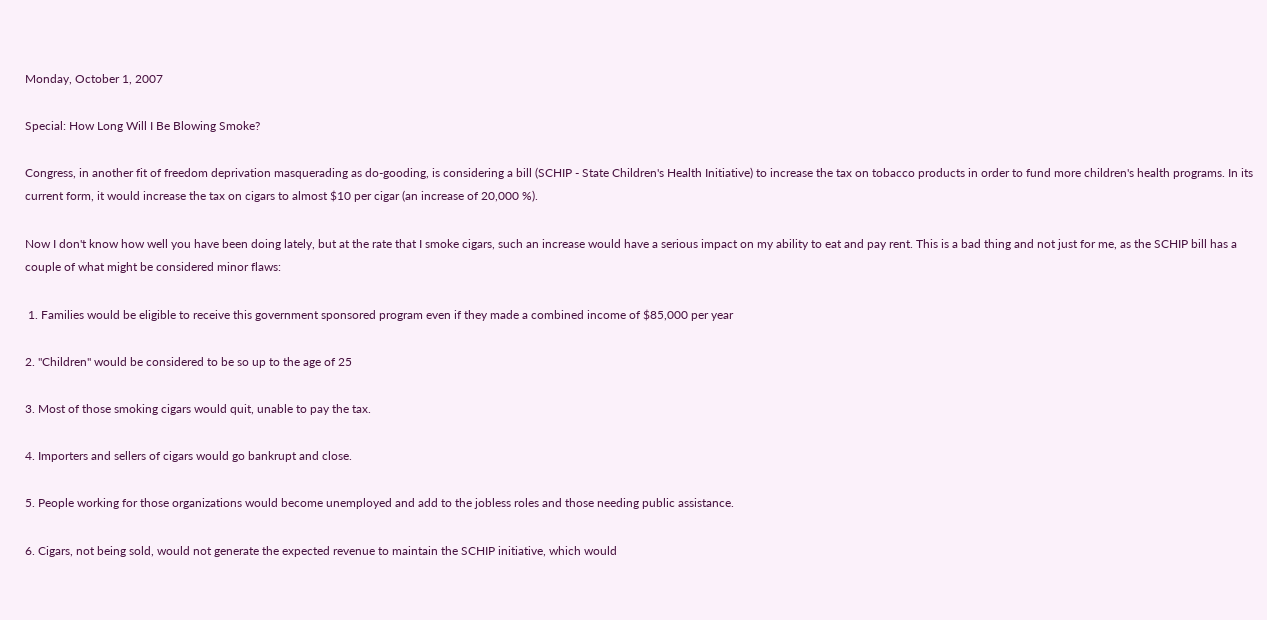Monday, October 1, 2007

Special: How Long Will I Be Blowing Smoke?

Congress, in another fit of freedom deprivation masquerading as do-gooding, is considering a bill (SCHIP - State Children's Health Initiative) to increase the tax on tobacco products in order to fund more children's health programs. In its current form, it would increase the tax on cigars to almost $10 per cigar (an increase of 20,000 %).

Now I don't know how well you have been doing lately, but at the rate that I smoke cigars, such an increase would have a serious impact on my ability to eat and pay rent. This is a bad thing and not just for me, as the SCHIP bill has a couple of what might be considered minor flaws:

 1. Families would be eligible to receive this government sponsored program even if they made a combined income of $85,000 per year

2. "Children" would be considered to be so up to the age of 25

3. Most of those smoking cigars would quit, unable to pay the tax.

4. Importers and sellers of cigars would go bankrupt and close.

5. People working for those organizations would become unemployed and add to the jobless roles and those needing public assistance.

6. Cigars, not being sold, would not generate the expected revenue to maintain the SCHIP initiative, which would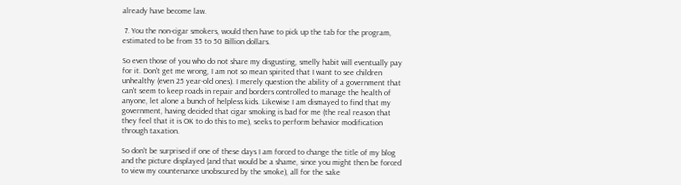already have become law.

 7. You the non-cigar smokers, would then have to pick up the tab for the program, estimated to be from 35 to 50 Billion dollars.

So even those of you who do not share my disgusting, smelly habit will eventually pay for it. Don't get me wrong, I am not so mean spirited that I want to see children unhealthy (even 25 year-old ones). I merely question the ability of a government that can't seem to keep roads in repair and borders controlled to manage the health of anyone, let alone a bunch of helpless kids. Likewise I am dismayed to find that my government, having decided that cigar smoking is bad for me (the real reason that they feel that it is OK to do this to me), seeks to perform behavior modification through taxation.

So don't be surprised if one of these days I am forced to change the title of my blog and the picture displayed (and that would be a shame, since you might then be forced to view my countenance unobscured by the smoke), all for the sake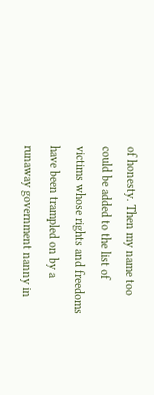of honesty. Then my name too could be added to the list of victims whose rights and freedoms have been trampled on by a runaway government nanny in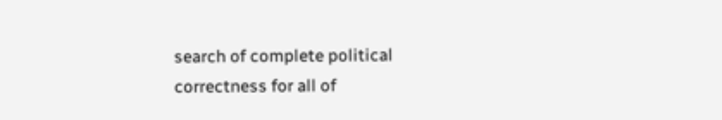search of complete political correctness for all of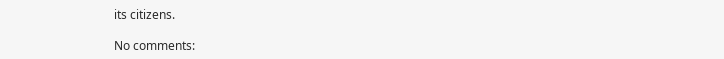its citizens.

No comments: